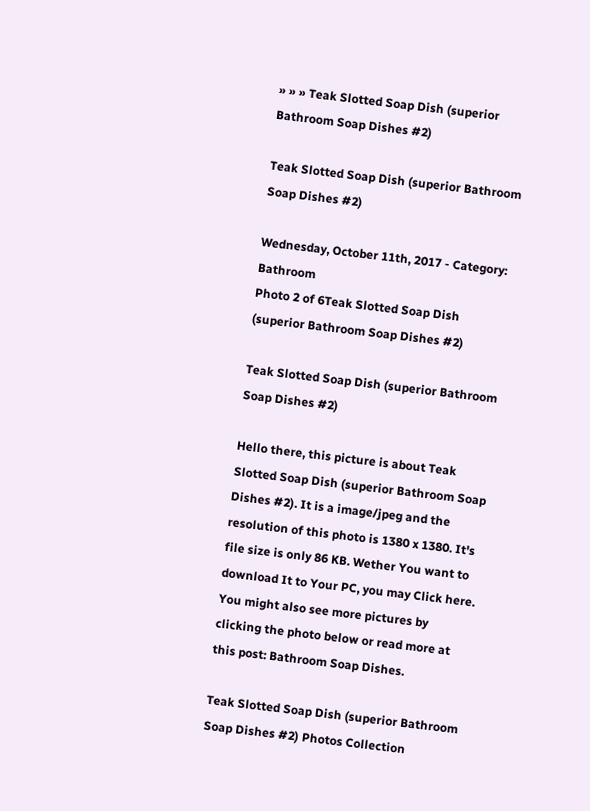» » » Teak Slotted Soap Dish (superior Bathroom Soap Dishes #2)

Teak Slotted Soap Dish (superior Bathroom Soap Dishes #2)

Wednesday, October 11th, 2017 - Category: Bathroom
Photo 2 of 6Teak Slotted Soap Dish (superior Bathroom Soap Dishes #2)

Teak Slotted Soap Dish (superior Bathroom Soap Dishes #2)

Hello there, this picture is about Teak Slotted Soap Dish (superior Bathroom Soap Dishes #2). It is a image/jpeg and the resolution of this photo is 1380 x 1380. It's file size is only 86 KB. Wether You want to download It to Your PC, you may Click here. You might also see more pictures by clicking the photo below or read more at this post: Bathroom Soap Dishes.

Teak Slotted Soap Dish (superior Bathroom Soap Dishes #2) Photos Collection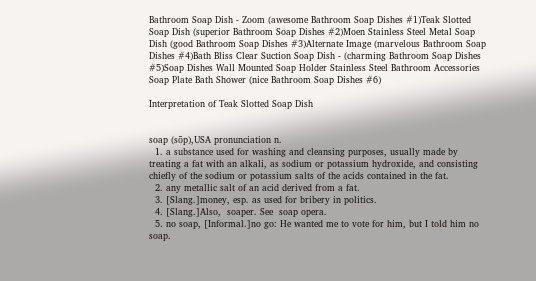Bathroom Soap Dish - Zoom (awesome Bathroom Soap Dishes #1)Teak Slotted Soap Dish (superior Bathroom Soap Dishes #2)Moen Stainless Steel Metal Soap Dish (good Bathroom Soap Dishes #3)Alternate Image (marvelous Bathroom Soap Dishes #4)Bath Bliss Clear Suction Soap Dish - (charming Bathroom Soap Dishes #5)Soap Dishes Wall Mounted Soap Holder Stainless Steel Bathroom Accessories  Soap Plate Bath Shower (nice Bathroom Soap Dishes #6)

Interpretation of Teak Slotted Soap Dish


soap (sōp),USA pronunciation n.
  1. a substance used for washing and cleansing purposes, usually made by treating a fat with an alkali, as sodium or potassium hydroxide, and consisting chiefly of the sodium or potassium salts of the acids contained in the fat.
  2. any metallic salt of an acid derived from a fat.
  3. [Slang.]money, esp. as used for bribery in politics.
  4. [Slang.]Also,  soaper. See  soap opera.
  5. no soap, [Informal.]no go: He wanted me to vote for him, but I told him no soap.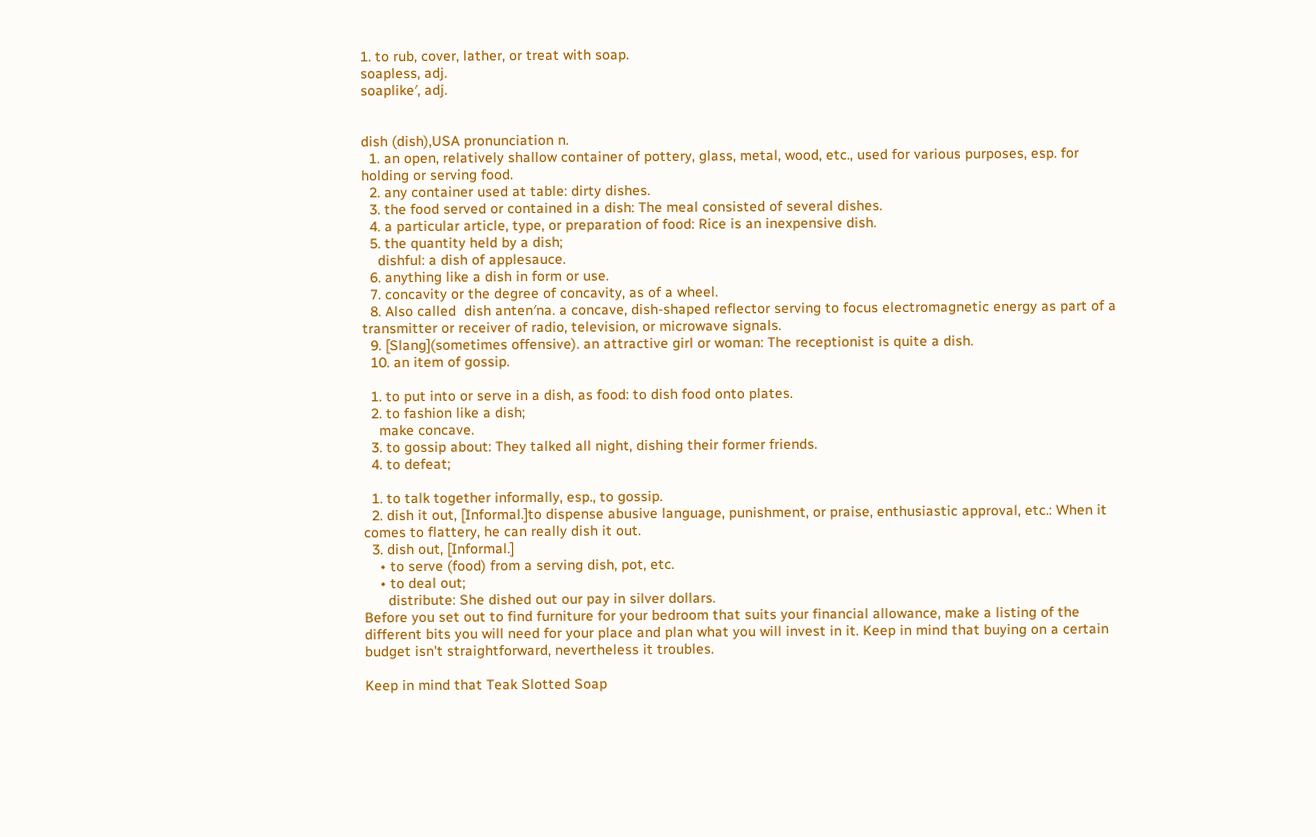1. to rub, cover, lather, or treat with soap.
soapless, adj.
soaplike′, adj.


dish (dish),USA pronunciation n.
  1. an open, relatively shallow container of pottery, glass, metal, wood, etc., used for various purposes, esp. for holding or serving food.
  2. any container used at table: dirty dishes.
  3. the food served or contained in a dish: The meal consisted of several dishes.
  4. a particular article, type, or preparation of food: Rice is an inexpensive dish.
  5. the quantity held by a dish;
    dishful: a dish of applesauce.
  6. anything like a dish in form or use.
  7. concavity or the degree of concavity, as of a wheel.
  8. Also called  dish anten′na. a concave, dish-shaped reflector serving to focus electromagnetic energy as part of a transmitter or receiver of radio, television, or microwave signals.
  9. [Slang](sometimes offensive). an attractive girl or woman: The receptionist is quite a dish.
  10. an item of gossip.

  1. to put into or serve in a dish, as food: to dish food onto plates.
  2. to fashion like a dish;
    make concave.
  3. to gossip about: They talked all night, dishing their former friends.
  4. to defeat;

  1. to talk together informally, esp., to gossip.
  2. dish it out, [Informal.]to dispense abusive language, punishment, or praise, enthusiastic approval, etc.: When it comes to flattery, he can really dish it out.
  3. dish out, [Informal.]
    • to serve (food) from a serving dish, pot, etc.
    • to deal out;
      distribute: She dished out our pay in silver dollars.
Before you set out to find furniture for your bedroom that suits your financial allowance, make a listing of the different bits you will need for your place and plan what you will invest in it. Keep in mind that buying on a certain budget isn't straightforward, nevertheless it troubles.

Keep in mind that Teak Slotted Soap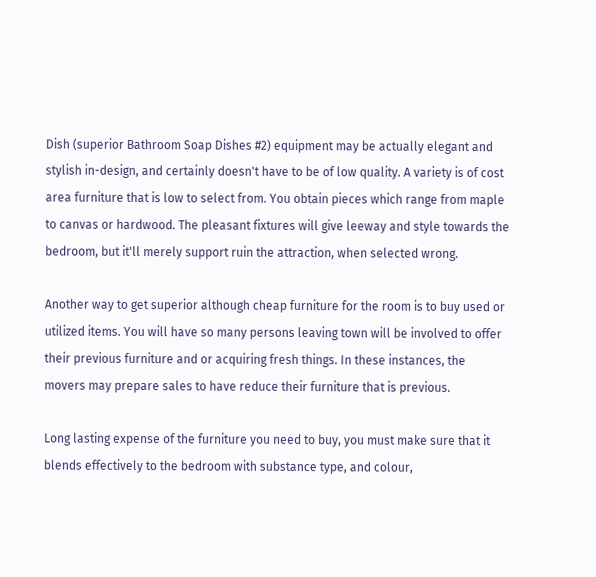Dish (superior Bathroom Soap Dishes #2) equipment may be actually elegant and stylish in-design, and certainly doesn't have to be of low quality. A variety is of cost area furniture that is low to select from. You obtain pieces which range from maple to canvas or hardwood. The pleasant fixtures will give leeway and style towards the bedroom, but it'll merely support ruin the attraction, when selected wrong.

Another way to get superior although cheap furniture for the room is to buy used or utilized items. You will have so many persons leaving town will be involved to offer their previous furniture and or acquiring fresh things. In these instances, the movers may prepare sales to have reduce their furniture that is previous.

Long lasting expense of the furniture you need to buy, you must make sure that it blends effectively to the bedroom with substance type, and colour,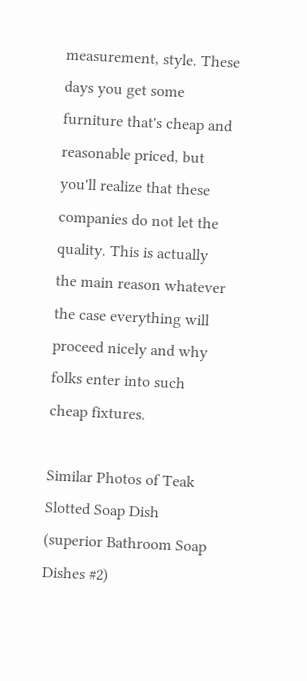measurement, style. These days you get some furniture that's cheap and reasonable priced, but you'll realize that these companies do not let the quality. This is actually the main reason whatever the case everything will proceed nicely and why folks enter into such cheap fixtures.

Similar Photos of Teak Slotted Soap Dish (superior Bathroom Soap Dishes #2)